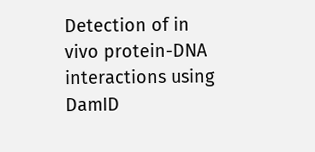Detection of in vivo protein-DNA interactions using DamID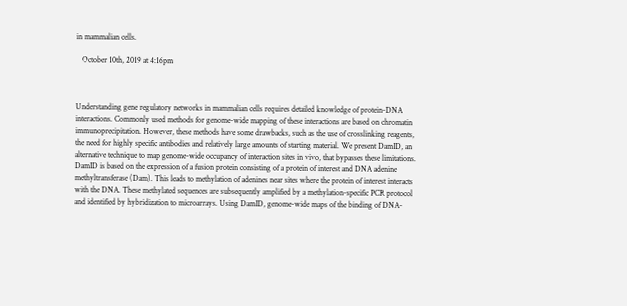in mammalian cells.

   October 10th, 2019 at 4:16pm



Understanding gene regulatory networks in mammalian cells requires detailed knowledge of protein-DNA interactions. Commonly used methods for genome-wide mapping of these interactions are based on chromatin immunoprecipitation. However, these methods have some drawbacks, such as the use of crosslinking reagents, the need for highly specific antibodies and relatively large amounts of starting material. We present DamID, an alternative technique to map genome-wide occupancy of interaction sites in vivo, that bypasses these limitations. DamID is based on the expression of a fusion protein consisting of a protein of interest and DNA adenine methyltransferase (Dam). This leads to methylation of adenines near sites where the protein of interest interacts with the DNA. These methylated sequences are subsequently amplified by a methylation-specific PCR protocol and identified by hybridization to microarrays. Using DamID, genome-wide maps of the binding of DNA-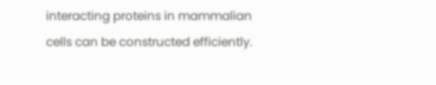interacting proteins in mammalian cells can be constructed efficiently.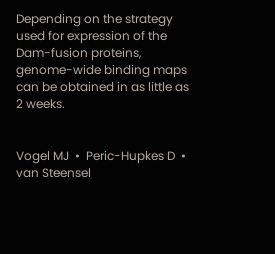Depending on the strategy used for expression of the Dam-fusion proteins, genome-wide binding maps can be obtained in as little as 2 weeks.


Vogel MJ  •  Peric-Hupkes D  •  van Steensel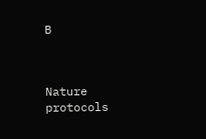B



Nature protocols